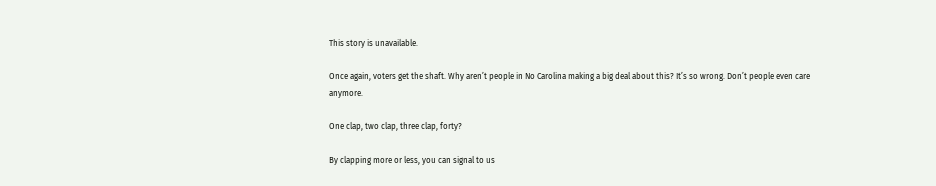This story is unavailable.

Once again, voters get the shaft. Why aren’t people in No Carolina making a big deal about this? It’s so wrong. Don’t people even care anymore.

One clap, two clap, three clap, forty?

By clapping more or less, you can signal to us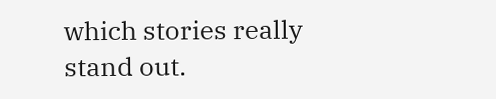which stories really stand out.